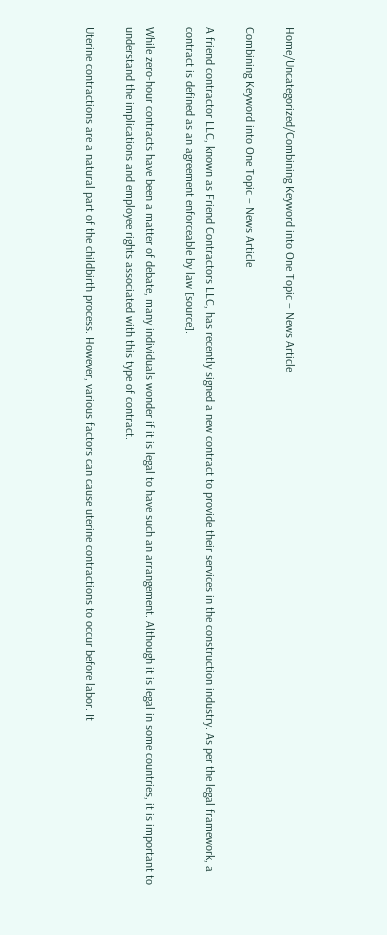Home/Uncategorized/Combining Keyword into One Topic – News Article

Combining Keyword into One Topic – News Article

A friend contractor LLC, known as Friend Contractors LLC, has recently signed a new contract to provide their services in the construction industry. As per the legal framework, a contract is defined as an agreement enforceable by law [source].

While zero-hour contracts have been a matter of debate, many individuals wonder if it is legal to have such an arrangement. Although it is legal in some countries, it is important to understand the implications and employee rights associated with this type of contract.

Uterine contractions are a natural part of the childbirth process. However, various factors can cause uterine contractions to occur before labor. It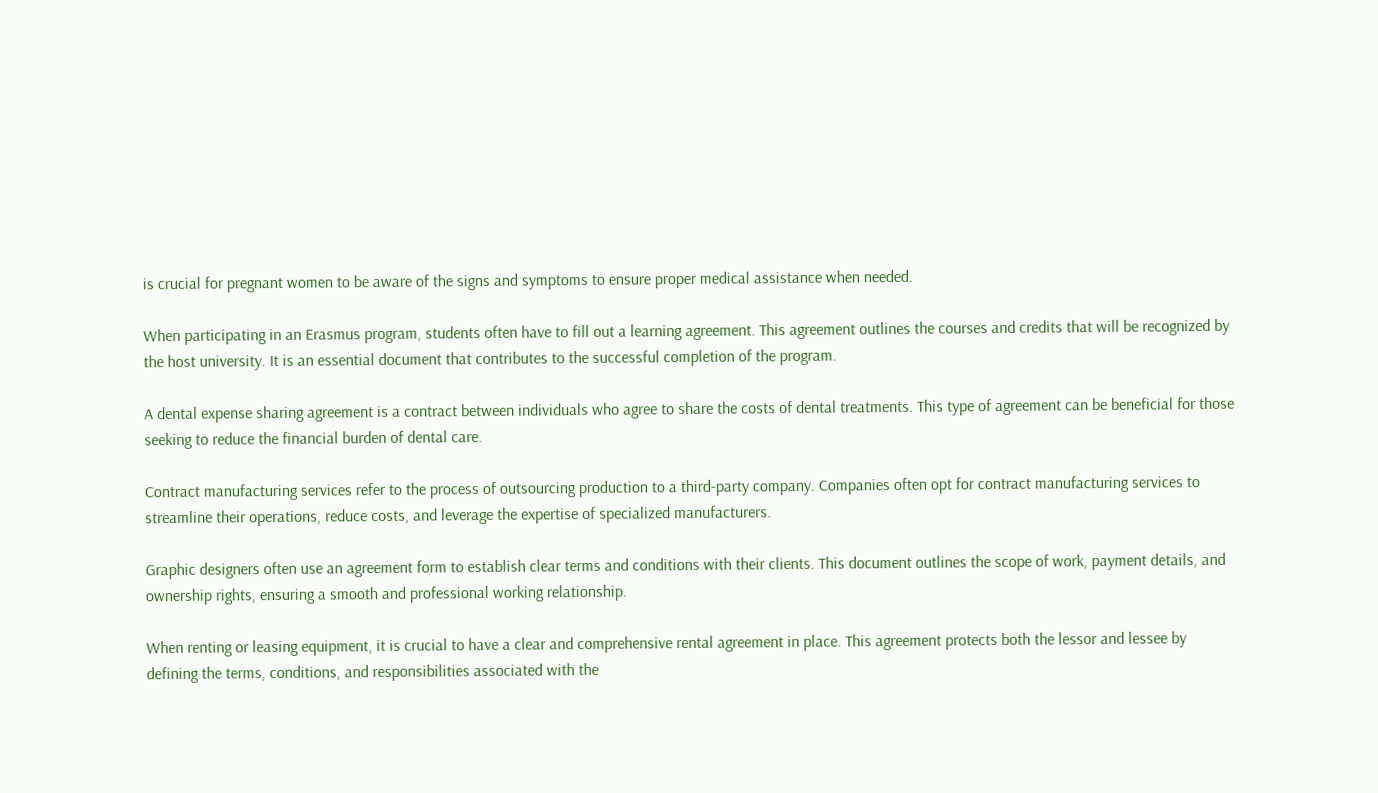is crucial for pregnant women to be aware of the signs and symptoms to ensure proper medical assistance when needed.

When participating in an Erasmus program, students often have to fill out a learning agreement. This agreement outlines the courses and credits that will be recognized by the host university. It is an essential document that contributes to the successful completion of the program.

A dental expense sharing agreement is a contract between individuals who agree to share the costs of dental treatments. This type of agreement can be beneficial for those seeking to reduce the financial burden of dental care.

Contract manufacturing services refer to the process of outsourcing production to a third-party company. Companies often opt for contract manufacturing services to streamline their operations, reduce costs, and leverage the expertise of specialized manufacturers.

Graphic designers often use an agreement form to establish clear terms and conditions with their clients. This document outlines the scope of work, payment details, and ownership rights, ensuring a smooth and professional working relationship.

When renting or leasing equipment, it is crucial to have a clear and comprehensive rental agreement in place. This agreement protects both the lessor and lessee by defining the terms, conditions, and responsibilities associated with the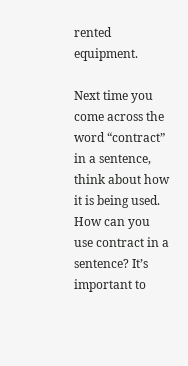rented equipment.

Next time you come across the word “contract” in a sentence, think about how it is being used. How can you use contract in a sentence? It’s important to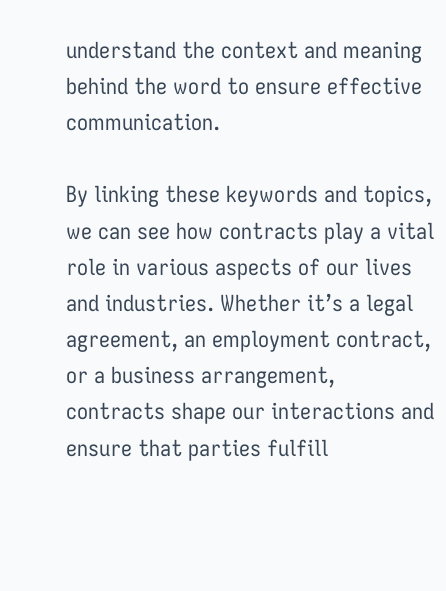understand the context and meaning behind the word to ensure effective communication.

By linking these keywords and topics, we can see how contracts play a vital role in various aspects of our lives and industries. Whether it’s a legal agreement, an employment contract, or a business arrangement, contracts shape our interactions and ensure that parties fulfill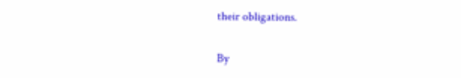their obligations.

By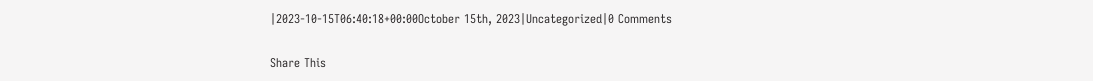|2023-10-15T06:40:18+00:00October 15th, 2023|Uncategorized|0 Comments

Share This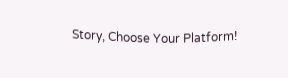Story, Choose Your Platform!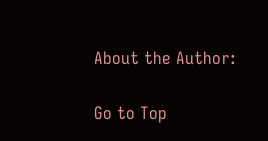About the Author:

Go to Top